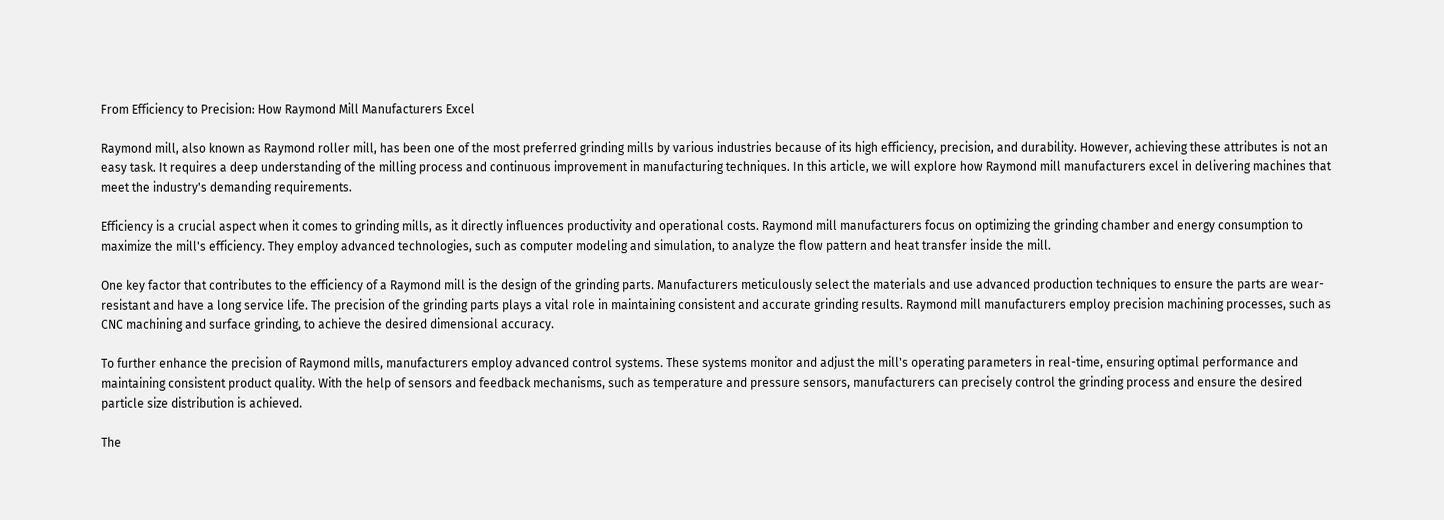From Efficiency to Precision: How Raymond Mill Manufacturers Excel

Raymond mill, also known as Raymond roller mill, has been one of the most preferred grinding mills by various industries because of its high efficiency, precision, and durability. However, achieving these attributes is not an easy task. It requires a deep understanding of the milling process and continuous improvement in manufacturing techniques. In this article, we will explore how Raymond mill manufacturers excel in delivering machines that meet the industry's demanding requirements.

Efficiency is a crucial aspect when it comes to grinding mills, as it directly influences productivity and operational costs. Raymond mill manufacturers focus on optimizing the grinding chamber and energy consumption to maximize the mill's efficiency. They employ advanced technologies, such as computer modeling and simulation, to analyze the flow pattern and heat transfer inside the mill.

One key factor that contributes to the efficiency of a Raymond mill is the design of the grinding parts. Manufacturers meticulously select the materials and use advanced production techniques to ensure the parts are wear-resistant and have a long service life. The precision of the grinding parts plays a vital role in maintaining consistent and accurate grinding results. Raymond mill manufacturers employ precision machining processes, such as CNC machining and surface grinding, to achieve the desired dimensional accuracy.

To further enhance the precision of Raymond mills, manufacturers employ advanced control systems. These systems monitor and adjust the mill's operating parameters in real-time, ensuring optimal performance and maintaining consistent product quality. With the help of sensors and feedback mechanisms, such as temperature and pressure sensors, manufacturers can precisely control the grinding process and ensure the desired particle size distribution is achieved.

The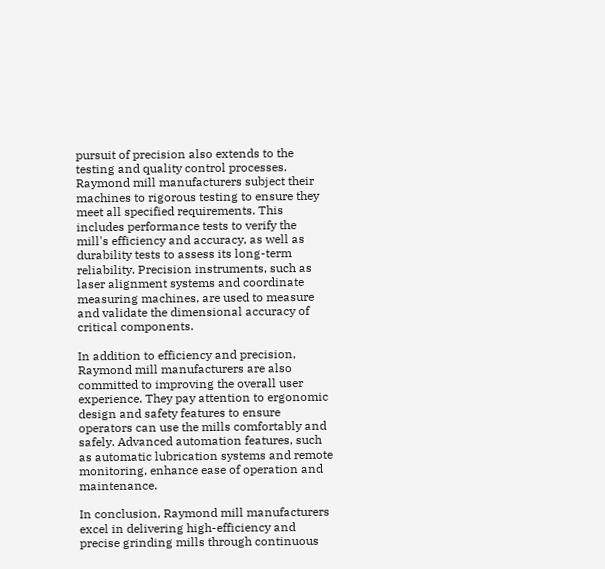pursuit of precision also extends to the testing and quality control processes. Raymond mill manufacturers subject their machines to rigorous testing to ensure they meet all specified requirements. This includes performance tests to verify the mill's efficiency and accuracy, as well as durability tests to assess its long-term reliability. Precision instruments, such as laser alignment systems and coordinate measuring machines, are used to measure and validate the dimensional accuracy of critical components.

In addition to efficiency and precision, Raymond mill manufacturers are also committed to improving the overall user experience. They pay attention to ergonomic design and safety features to ensure operators can use the mills comfortably and safely. Advanced automation features, such as automatic lubrication systems and remote monitoring, enhance ease of operation and maintenance.

In conclusion, Raymond mill manufacturers excel in delivering high-efficiency and precise grinding mills through continuous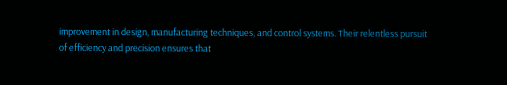improvement in design, manufacturing techniques, and control systems. Their relentless pursuit of efficiency and precision ensures that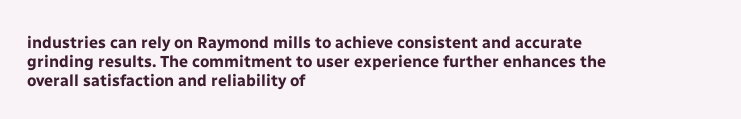industries can rely on Raymond mills to achieve consistent and accurate grinding results. The commitment to user experience further enhances the overall satisfaction and reliability of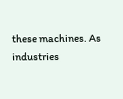these machines. As industries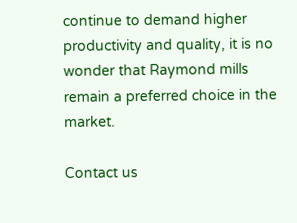continue to demand higher productivity and quality, it is no wonder that Raymond mills remain a preferred choice in the market.

Contact us